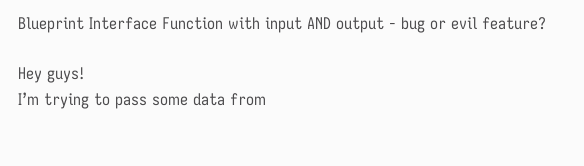Blueprint Interface Function with input AND output - bug or evil feature?

Hey guys!
I’m trying to pass some data from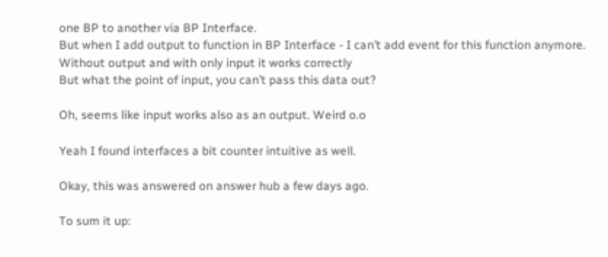one BP to another via BP Interface.
But when I add output to function in BP Interface - I can’t add event for this function anymore.
Without output and with only input it works correctly
But what the point of input, you can’t pass this data out?

Oh, seems like input works also as an output. Weird o.o

Yeah I found interfaces a bit counter intuitive as well.

Okay, this was answered on answer hub a few days ago.

To sum it up: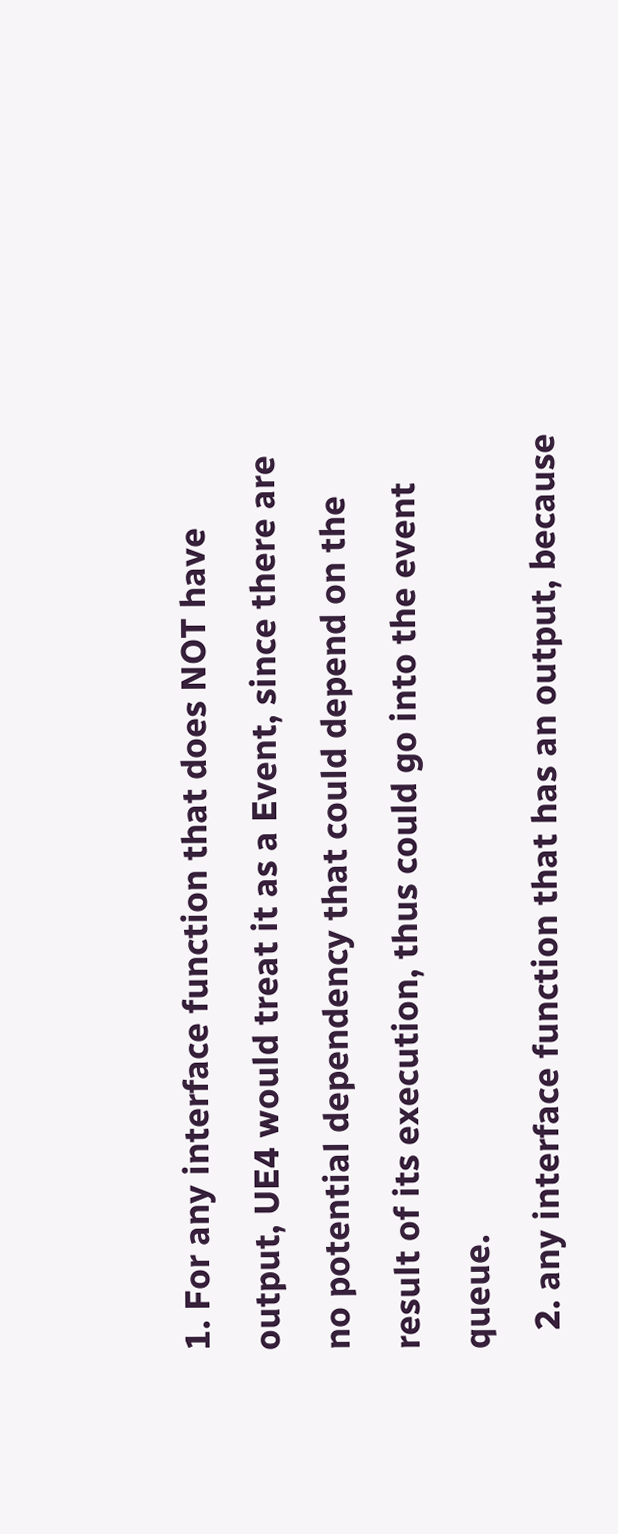1. For any interface function that does NOT have output, UE4 would treat it as a Event, since there are no potential dependency that could depend on the result of its execution, thus could go into the event queue.
  2. any interface function that has an output, because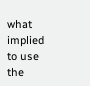what implied to use the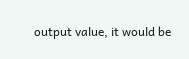output value, it would be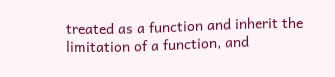treated as a function and inherit the limitation of a function, and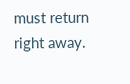must return right away.